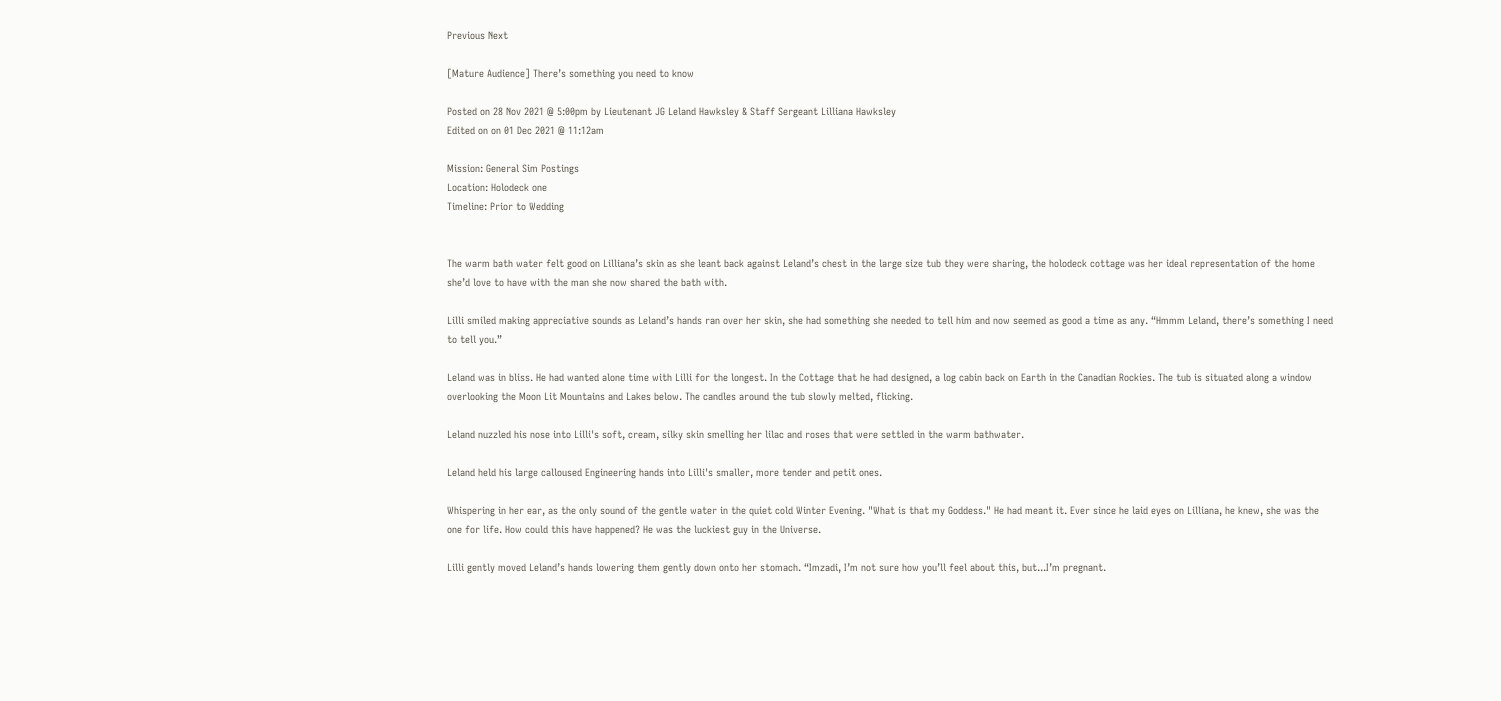Previous Next

[Mature Audience] There’s something you need to know

Posted on 28 Nov 2021 @ 5:00pm by Lieutenant JG Leland Hawksley & Staff Sergeant Lilliana Hawksley
Edited on on 01 Dec 2021 @ 11:12am

Mission: General Sim Postings
Location: Holodeck one
Timeline: Prior to Wedding


The warm bath water felt good on Lilliana’s skin as she leant back against Leland’s chest in the large size tub they were sharing, the holodeck cottage was her ideal representation of the home she’d love to have with the man she now shared the bath with.

Lilli smiled making appreciative sounds as Leland’s hands ran over her skin, she had something she needed to tell him and now seemed as good a time as any. “Hmmm Leland, there’s something I need to tell you.”

Leland was in bliss. He had wanted alone time with Lilli for the longest. In the Cottage that he had designed, a log cabin back on Earth in the Canadian Rockies. The tub is situated along a window overlooking the Moon Lit Mountains and Lakes below. The candles around the tub slowly melted, flicking.

Leland nuzzled his nose into Lilli's soft, cream, silky skin smelling her lilac and roses that were settled in the warm bathwater.

Leland held his large calloused Engineering hands into Lilli's smaller, more tender and petit ones.

Whispering in her ear, as the only sound of the gentle water in the quiet cold Winter Evening. "What is that my Goddess." He had meant it. Ever since he laid eyes on Lilliana, he knew, she was the one for life. How could this have happened? He was the luckiest guy in the Universe.

Lilli gently moved Leland’s hands lowering them gently down onto her stomach. “Imzadi, I’m not sure how you’ll feel about this, but...I’m pregnant.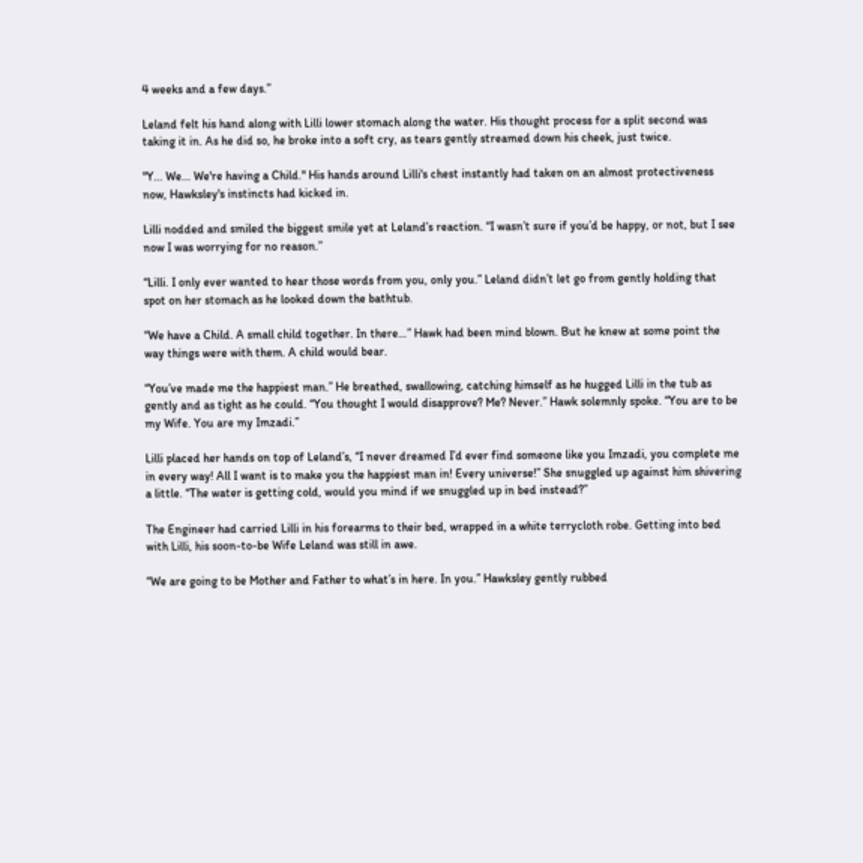4 weeks and a few days.”

Leland felt his hand along with Lilli lower stomach along the water. His thought process for a split second was taking it in. As he did so, he broke into a soft cry, as tears gently streamed down his cheek, just twice.

"Y... We... We're having a Child." His hands around Lilli's chest instantly had taken on an almost protectiveness now, Hawksley's instincts had kicked in.

Lilli nodded and smiled the biggest smile yet at Leland’s reaction. “I wasn’t sure if you’d be happy, or not, but I see now I was worrying for no reason.”

“Lilli. I only ever wanted to hear those words from you, only you.” Leland didn’t let go from gently holding that spot on her stomach as he looked down the bathtub.

“We have a Child. A small child together. In there…” Hawk had been mind blown. But he knew at some point the way things were with them. A child would bear.

“You’ve made me the happiest man.” He breathed, swallowing, catching himself as he hugged Lilli in the tub as gently and as tight as he could. “You thought I would disapprove? Me? Never.” Hawk solemnly spoke. “You are to be my Wife. You are my Imzadi.”

Lilli placed her hands on top of Leland’s, “I never dreamed I’d ever find someone like you Imzadi, you complete me in every way! All I want is to make you the happiest man in! Every universe!” She snuggled up against him shivering a little. “The water is getting cold, would you mind if we snuggled up in bed instead?”

The Engineer had carried Lilli in his forearms to their bed, wrapped in a white terrycloth robe. Getting into bed with Lilli, his soon-to-be Wife Leland was still in awe.

“We are going to be Mother and Father to what’s in here. In you.” Hawksley gently rubbed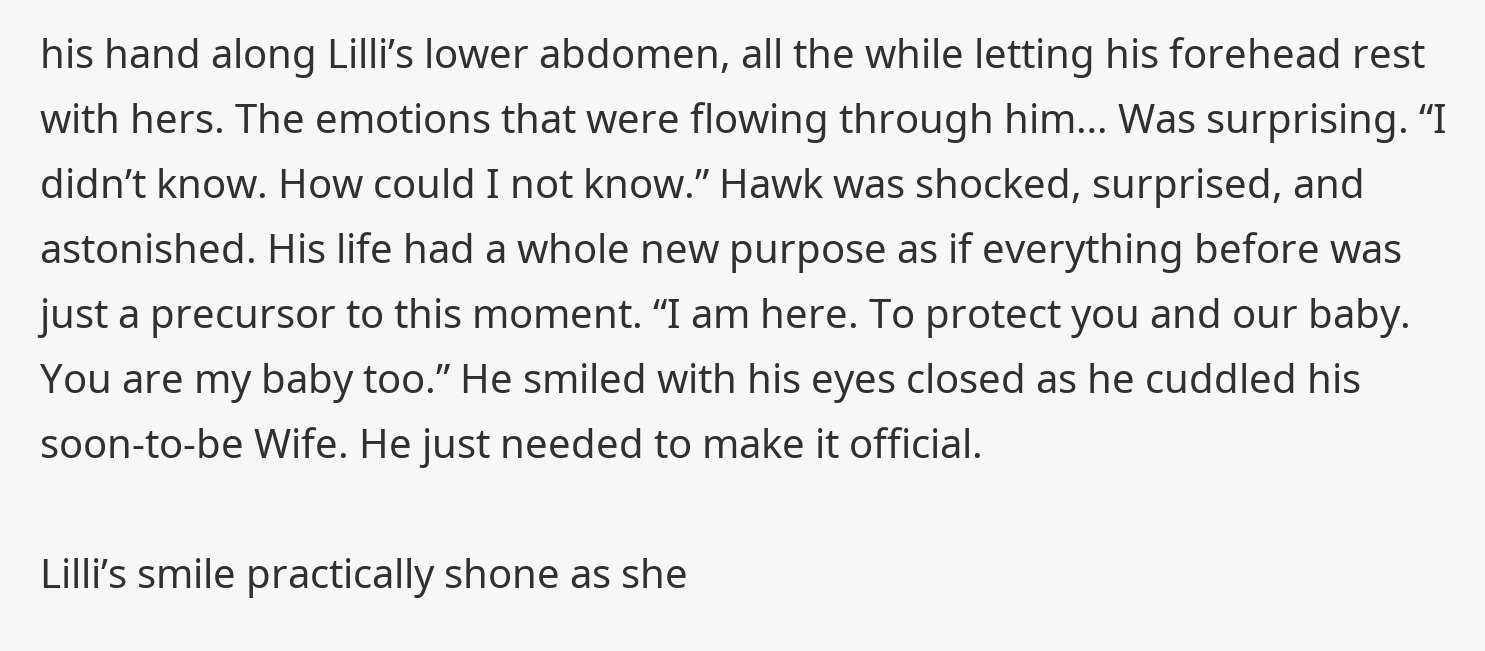his hand along Lilli’s lower abdomen, all the while letting his forehead rest with hers. The emotions that were flowing through him… Was surprising. “I didn’t know. How could I not know.” Hawk was shocked, surprised, and astonished. His life had a whole new purpose as if everything before was just a precursor to this moment. “I am here. To protect you and our baby. You are my baby too.” He smiled with his eyes closed as he cuddled his soon-to-be Wife. He just needed to make it official.

Lilli’s smile practically shone as she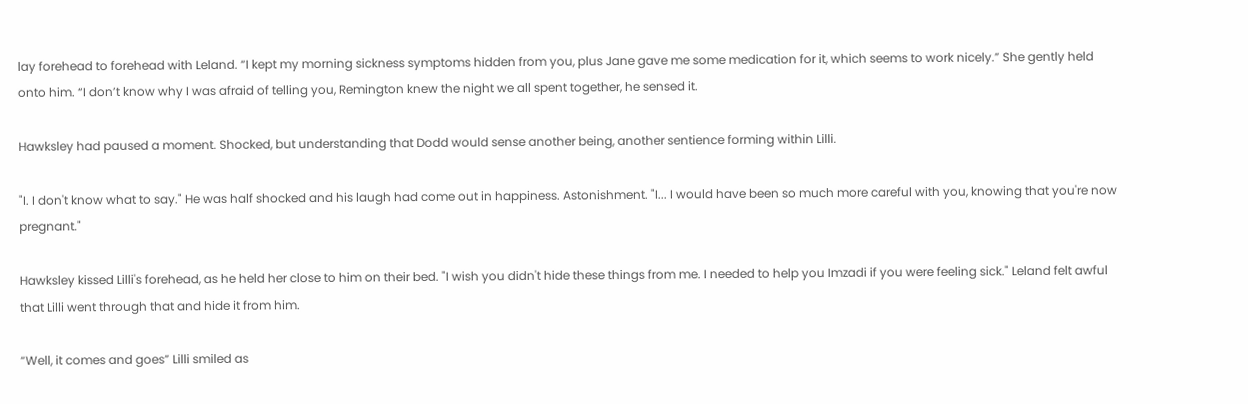lay forehead to forehead with Leland. “I kept my morning sickness symptoms hidden from you, plus Jane gave me some medication for it, which seems to work nicely.” She gently held onto him. “I don’t know why I was afraid of telling you, Remington knew the night we all spent together, he sensed it.

Hawksley had paused a moment. Shocked, but understanding that Dodd would sense another being, another sentience forming within Lilli.

"I. I don't know what to say." He was half shocked and his laugh had come out in happiness. Astonishment. "I... I would have been so much more careful with you, knowing that you're now pregnant."

Hawksley kissed Lilli's forehead, as he held her close to him on their bed. "I wish you didn't hide these things from me. I needed to help you Imzadi if you were feeling sick." Leland felt awful that Lilli went through that and hide it from him.

“Well, it comes and goes” Lilli smiled as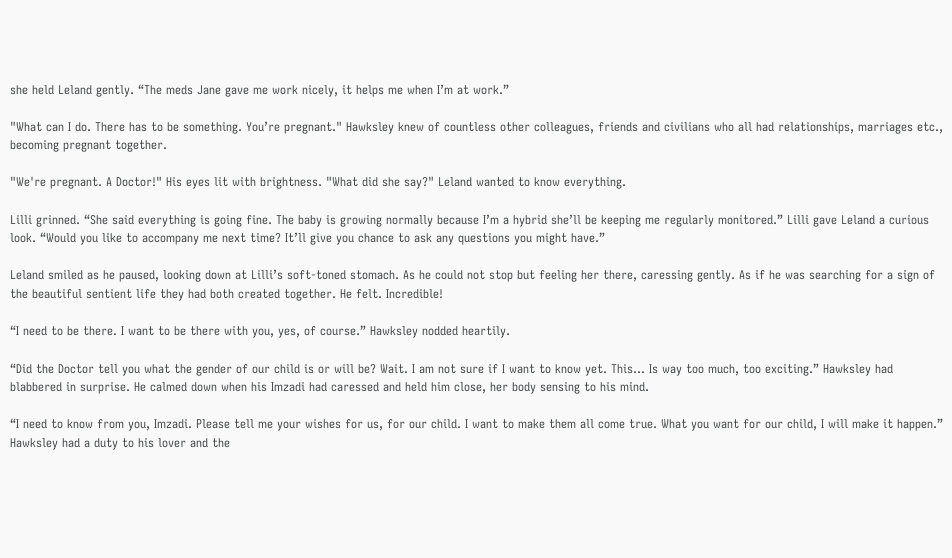she held Leland gently. “The meds Jane gave me work nicely, it helps me when I’m at work.”

"What can I do. There has to be something. You’re pregnant." Hawksley knew of countless other colleagues, friends and civilians who all had relationships, marriages etc., becoming pregnant together.

"We're pregnant. A Doctor!" His eyes lit with brightness. "What did she say?" Leland wanted to know everything.

Lilli grinned. “She said everything is going fine. The baby is growing normally because I’m a hybrid she’ll be keeping me regularly monitored.” Lilli gave Leland a curious look. “Would you like to accompany me next time? It’ll give you chance to ask any questions you might have.”

Leland smiled as he paused, looking down at Lilli’s soft-toned stomach. As he could not stop but feeling her there, caressing gently. As if he was searching for a sign of the beautiful sentient life they had both created together. He felt. Incredible!

“I need to be there. I want to be there with you, yes, of course.” Hawksley nodded heartily.

“Did the Doctor tell you what the gender of our child is or will be? Wait. I am not sure if I want to know yet. This… Is way too much, too exciting.” Hawksley had blabbered in surprise. He calmed down when his Imzadi had caressed and held him close, her body sensing to his mind.

“I need to know from you, Imzadi. Please tell me your wishes for us, for our child. I want to make them all come true. What you want for our child, I will make it happen.” Hawksley had a duty to his lover and the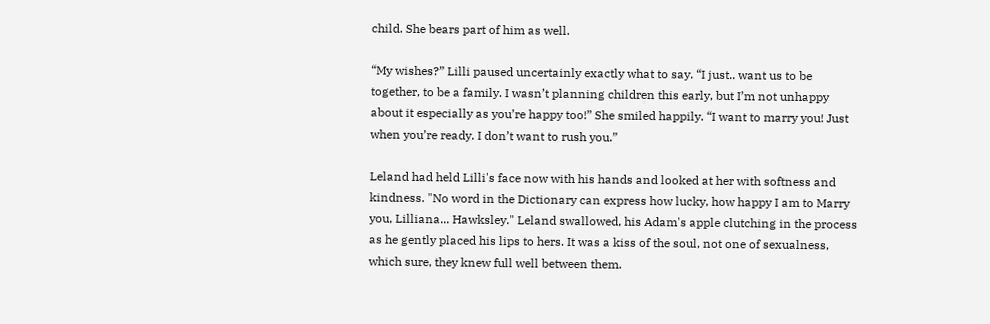child. She bears part of him as well.

“My wishes?” Lilli paused uncertainly exactly what to say. “I just.. want us to be together, to be a family. I wasn’t planning children this early, but I’m not unhappy about it especially as you’re happy too!” She smiled happily. “I want to marry you! Just when you’re ready. I don’t want to rush you.”

Leland had held Lilli's face now with his hands and looked at her with softness and kindness. "No word in the Dictionary can express how lucky, how happy I am to Marry you, Lilliana... Hawksley." Leland swallowed, his Adam's apple clutching in the process as he gently placed his lips to hers. It was a kiss of the soul, not one of sexualness, which sure, they knew full well between them.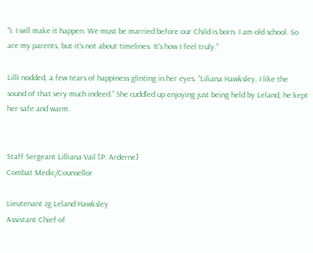"I. I will make it happen. We must be married before our Child is born. I am old school. So are my parents, but it's not about timelines. It's how I feel truly."

Lilli nodded, a few tears of happiness glinting in her eyes. “Liliana Hawksley, I like the sound of that very much indeed.” She cuddled up enjoying just being held by Leland, he kept her safe and warm.


Staff Sergeant Lilliana Vail [P: Arderne]
Combat Medic/Counsellor

Lieutenant Jg Leland Hawksley
Assistant Chief of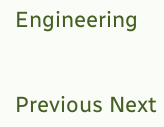Engineering


Previous Next